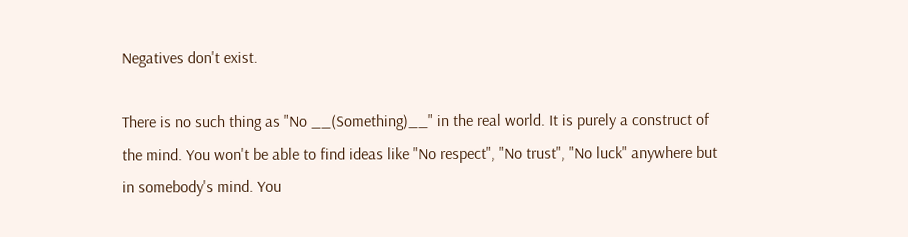Negatives don't exist.

There is no such thing as "No __(Something)__" in the real world. It is purely a construct of the mind. You won't be able to find ideas like "No respect", "No trust", "No luck" anywhere but in somebody's mind. You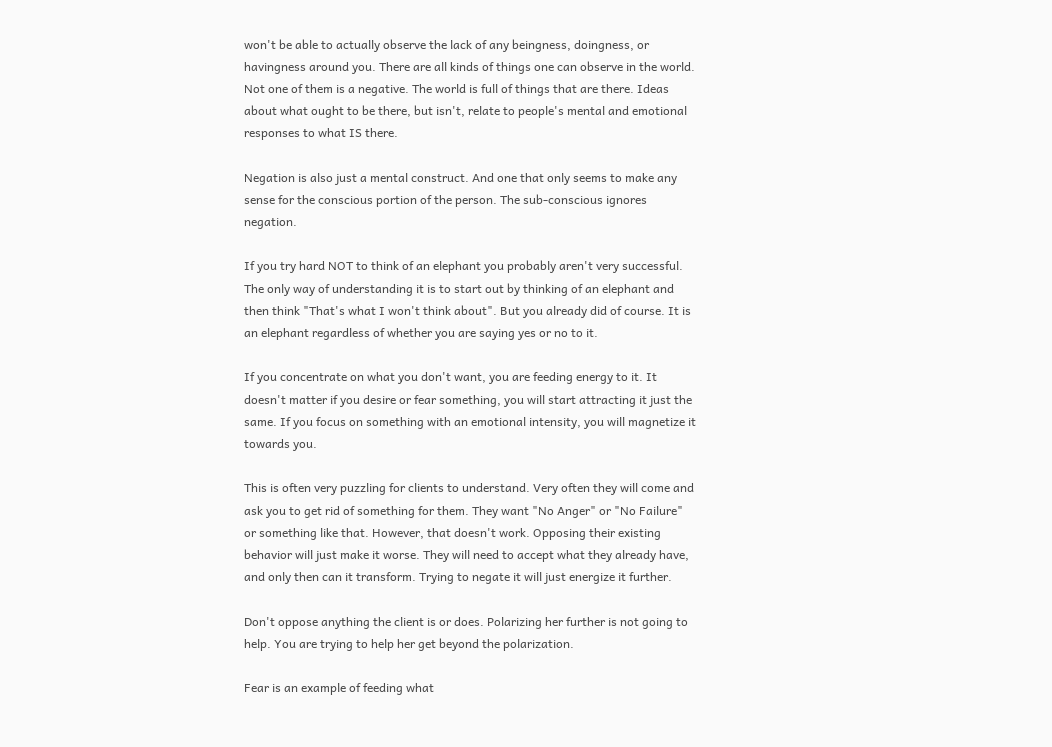won't be able to actually observe the lack of any beingness, doingness, or havingness around you. There are all kinds of things one can observe in the world. Not one of them is a negative. The world is full of things that are there. Ideas about what ought to be there, but isn't, relate to people's mental and emotional responses to what IS there.

Negation is also just a mental construct. And one that only seems to make any sense for the conscious portion of the person. The sub-conscious ignores negation.

If you try hard NOT to think of an elephant you probably aren't very successful. The only way of understanding it is to start out by thinking of an elephant and then think "That's what I won't think about". But you already did of course. It is an elephant regardless of whether you are saying yes or no to it.

If you concentrate on what you don't want, you are feeding energy to it. It doesn't matter if you desire or fear something, you will start attracting it just the same. If you focus on something with an emotional intensity, you will magnetize it towards you.

This is often very puzzling for clients to understand. Very often they will come and ask you to get rid of something for them. They want "No Anger" or "No Failure" or something like that. However, that doesn't work. Opposing their existing behavior will just make it worse. They will need to accept what they already have, and only then can it transform. Trying to negate it will just energize it further.

Don't oppose anything the client is or does. Polarizing her further is not going to help. You are trying to help her get beyond the polarization.

Fear is an example of feeding what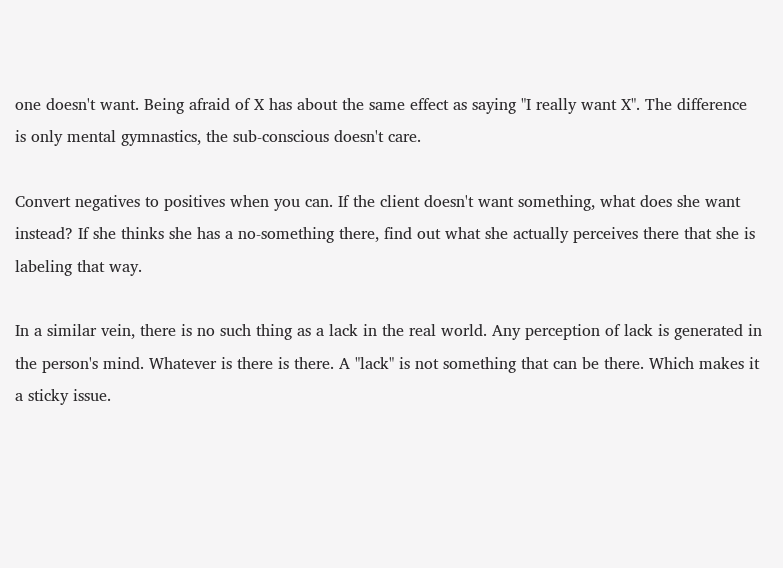one doesn't want. Being afraid of X has about the same effect as saying "I really want X". The difference is only mental gymnastics, the sub-conscious doesn't care.

Convert negatives to positives when you can. If the client doesn't want something, what does she want instead? If she thinks she has a no-something there, find out what she actually perceives there that she is labeling that way.

In a similar vein, there is no such thing as a lack in the real world. Any perception of lack is generated in the person's mind. Whatever is there is there. A "lack" is not something that can be there. Which makes it a sticky issue.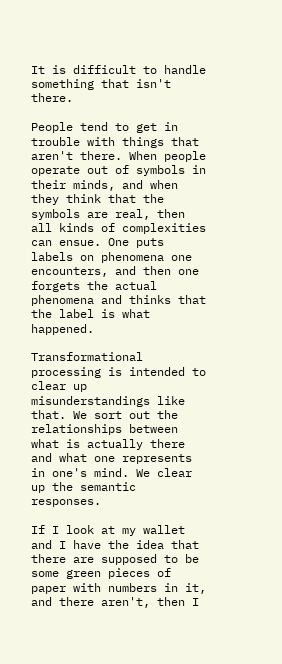It is difficult to handle something that isn't there.

People tend to get in trouble with things that aren't there. When people operate out of symbols in their minds, and when they think that the symbols are real, then all kinds of complexities can ensue. One puts labels on phenomena one encounters, and then one forgets the actual phenomena and thinks that the label is what happened.

Transformational processing is intended to clear up misunderstandings like that. We sort out the relationships between what is actually there and what one represents in one's mind. We clear up the semantic responses.

If I look at my wallet and I have the idea that there are supposed to be some green pieces of paper with numbers in it, and there aren't, then I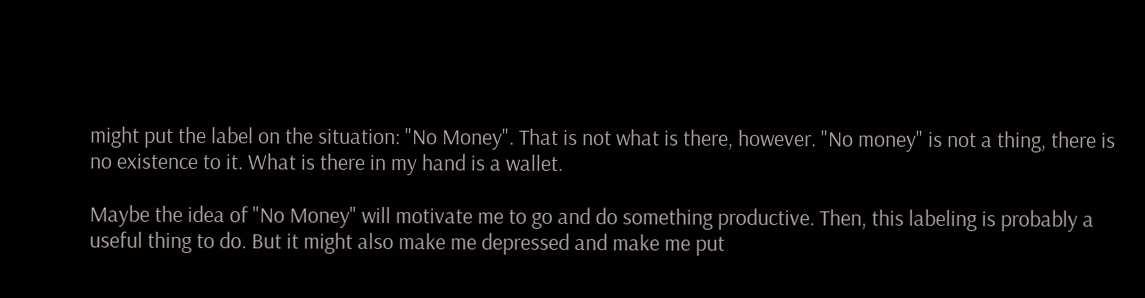might put the label on the situation: "No Money". That is not what is there, however. "No money" is not a thing, there is no existence to it. What is there in my hand is a wallet.

Maybe the idea of "No Money" will motivate me to go and do something productive. Then, this labeling is probably a useful thing to do. But it might also make me depressed and make me put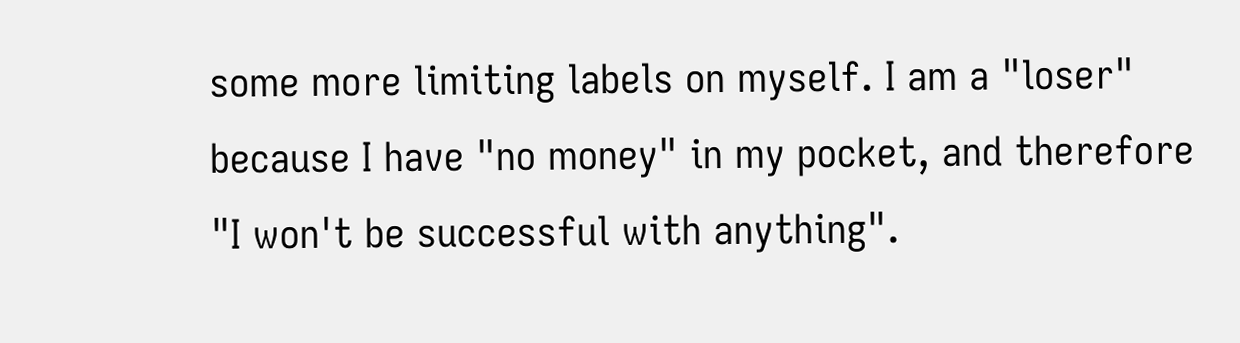some more limiting labels on myself. I am a "loser" because I have "no money" in my pocket, and therefore "I won't be successful with anything".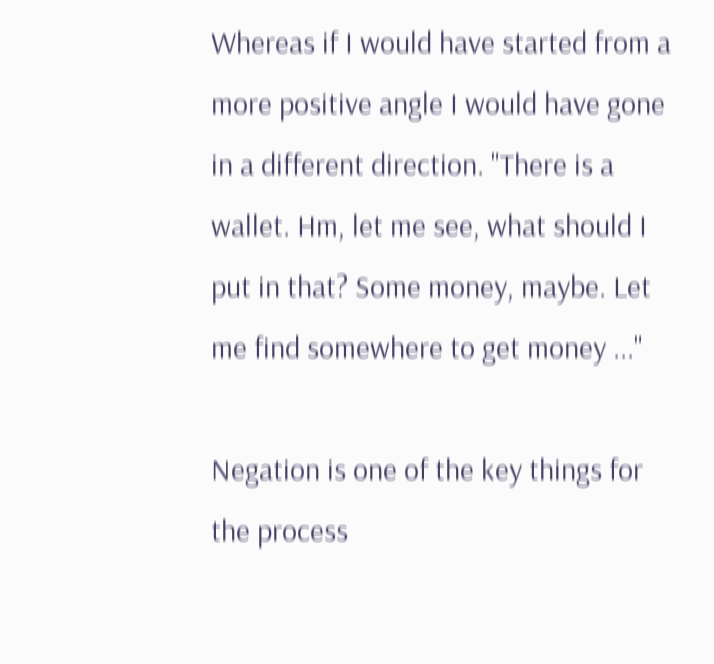Whereas if I would have started from a more positive angle I would have gone in a different direction. "There is a wallet. Hm, let me see, what should I put in that? Some money, maybe. Let me find somewhere to get money ..."

Negation is one of the key things for the process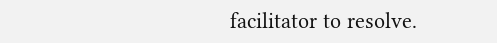facilitator to resolve.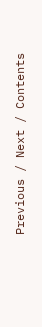Previous / Next / Contents